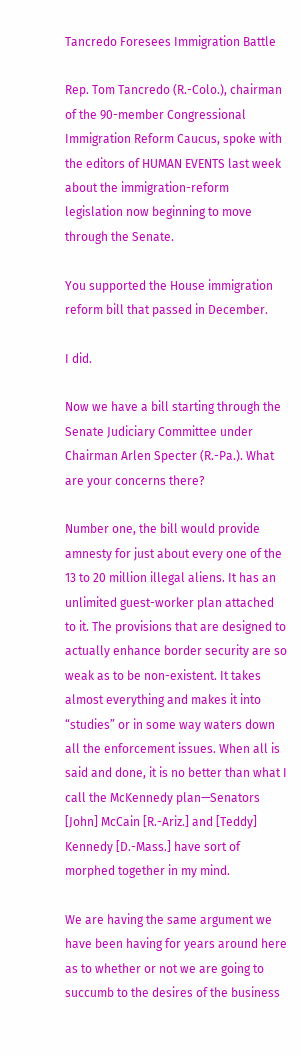Tancredo Foresees Immigration Battle

Rep. Tom Tancredo (R.-Colo.), chairman of the 90-member Congressional Immigration Reform Caucus, spoke with the editors of HUMAN EVENTS last week about the immigration-reform legislation now beginning to move through the Senate.

You supported the House immigration reform bill that passed in December.

I did.

Now we have a bill starting through the Senate Judiciary Committee under Chairman Arlen Specter (R.-Pa.). What are your concerns there?

Number one, the bill would provide amnesty for just about every one of the 13 to 20 million illegal aliens. It has an unlimited guest-worker plan attached to it. The provisions that are designed to actually enhance border security are so weak as to be non-existent. It takes almost everything and makes it into “studies” or in some way waters down all the enforcement issues. When all is said and done, it is no better than what I call the McKennedy plan—Senators [John] McCain [R.-Ariz.] and [Teddy] Kennedy [D.-Mass.] have sort of morphed together in my mind.

We are having the same argument we have been having for years around here as to whether or not we are going to succumb to the desires of the business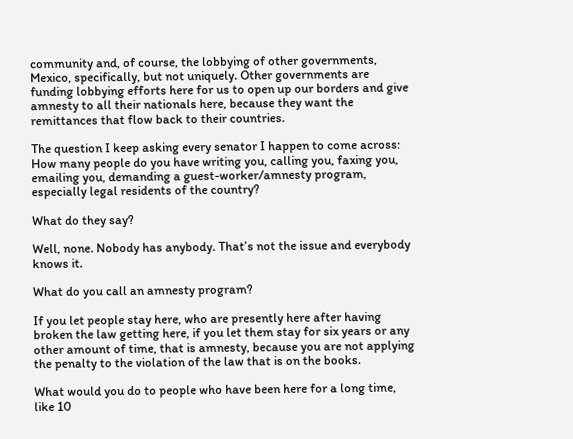community and, of course, the lobbying of other governments, Mexico, specifically, but not uniquely. Other governments are funding lobbying efforts here for us to open up our borders and give amnesty to all their nationals here, because they want the remittances that flow back to their countries.

The question I keep asking every senator I happen to come across: How many people do you have writing you, calling you, faxing you, emailing you, demanding a guest-worker/amnesty program, especially legal residents of the country?

What do they say?

Well, none. Nobody has anybody. That’s not the issue and everybody knows it.

What do you call an amnesty program?

If you let people stay here, who are presently here after having broken the law getting here, if you let them stay for six years or any other amount of time, that is amnesty, because you are not applying the penalty to the violation of the law that is on the books.

What would you do to people who have been here for a long time, like 10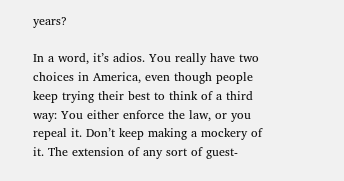years?

In a word, it’s adios. You really have two choices in America, even though people keep trying their best to think of a third way: You either enforce the law, or you repeal it. Don’t keep making a mockery of it. The extension of any sort of guest-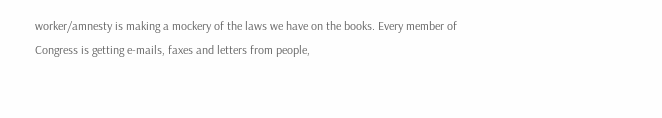worker/amnesty is making a mockery of the laws we have on the books. Every member of Congress is getting e-mails, faxes and letters from people,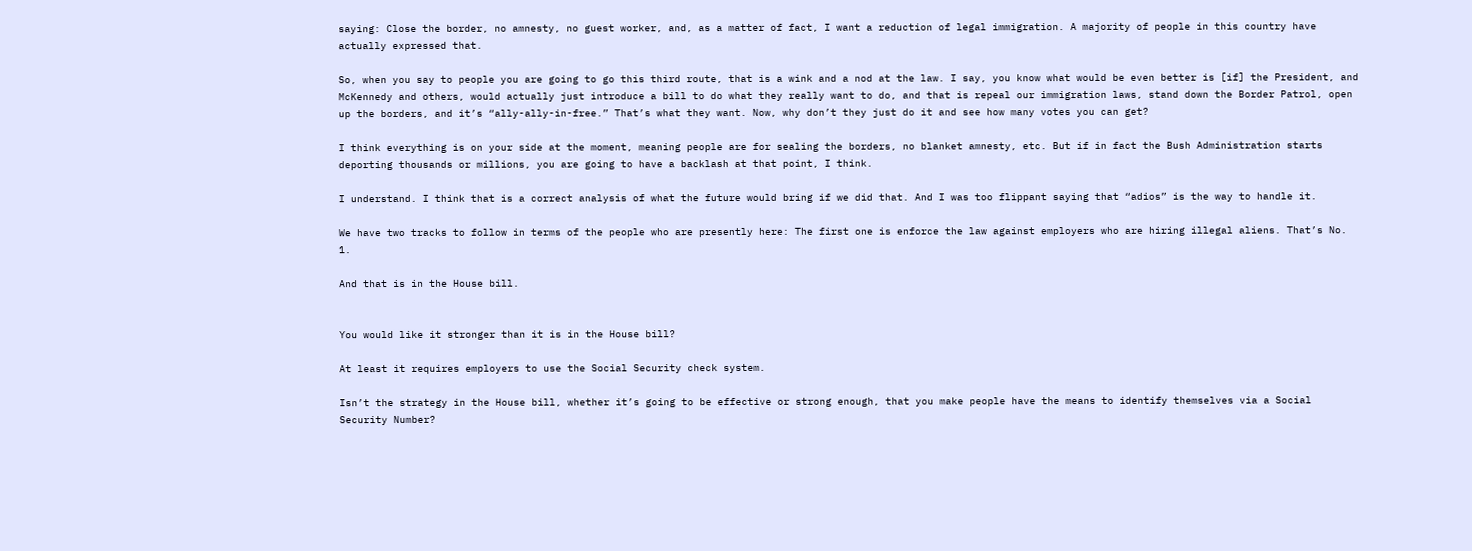saying: Close the border, no amnesty, no guest worker, and, as a matter of fact, I want a reduction of legal immigration. A majority of people in this country have actually expressed that.

So, when you say to people you are going to go this third route, that is a wink and a nod at the law. I say, you know what would be even better is [if] the President, and McKennedy and others, would actually just introduce a bill to do what they really want to do, and that is repeal our immigration laws, stand down the Border Patrol, open up the borders, and it’s “ally-ally-in-free.” That’s what they want. Now, why don’t they just do it and see how many votes you can get?

I think everything is on your side at the moment, meaning people are for sealing the borders, no blanket amnesty, etc. But if in fact the Bush Administration starts deporting thousands or millions, you are going to have a backlash at that point, I think.

I understand. I think that is a correct analysis of what the future would bring if we did that. And I was too flippant saying that “adios” is the way to handle it.

We have two tracks to follow in terms of the people who are presently here: The first one is enforce the law against employers who are hiring illegal aliens. That’s No. 1.

And that is in the House bill.


You would like it stronger than it is in the House bill?

At least it requires employers to use the Social Security check system.

Isn’t the strategy in the House bill, whether it’s going to be effective or strong enough, that you make people have the means to identify themselves via a Social Security Number?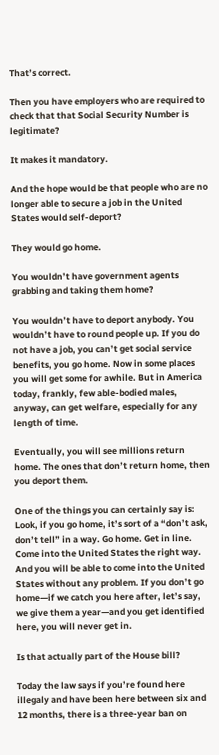That’s correct.

Then you have employers who are required to check that that Social Security Number is legitimate?

It makes it mandatory.

And the hope would be that people who are no longer able to secure a job in the United States would self-deport?

They would go home.

You wouldn’t have government agents grabbing and taking them home?

You wouldn’t have to deport anybody. You wouldn’t have to round people up. If you do not have a job, you can’t get social service benefits, you go home. Now in some places you will get some for awhile. But in America today, frankly, few able-bodied males, anyway, can get welfare, especially for any length of time.

Eventually, you will see millions return home. The ones that don’t return home, then you deport them.

One of the things you can certainly say is: Look, if you go home, it’s sort of a “don’t ask, don’t tell” in a way. Go home. Get in line. Come into the United States the right way. And you will be able to come into the United States without any problem. If you don’t go home—if we catch you here after, let’s say, we give them a year—and you get identified here, you will never get in.

Is that actually part of the House bill?

Today the law says if you’re found here illegaly and have been here between six and 12 months, there is a three-year ban on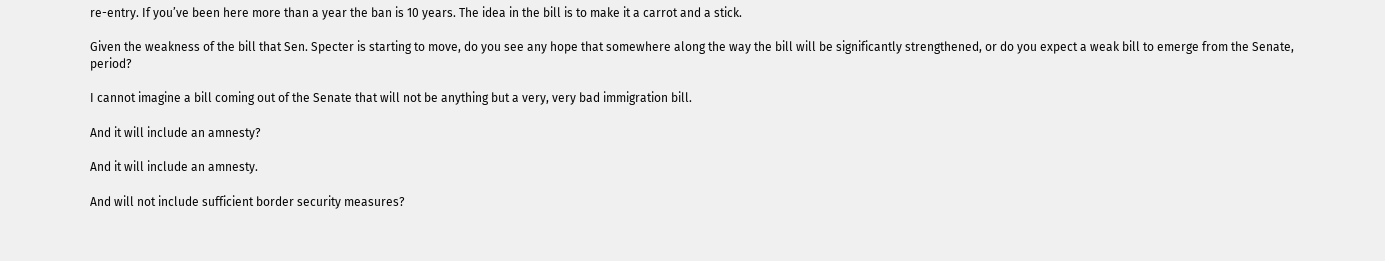re-entry. If you’ve been here more than a year the ban is 10 years. The idea in the bill is to make it a carrot and a stick.

Given the weakness of the bill that Sen. Specter is starting to move, do you see any hope that somewhere along the way the bill will be significantly strengthened, or do you expect a weak bill to emerge from the Senate, period?

I cannot imagine a bill coming out of the Senate that will not be anything but a very, very bad immigration bill.

And it will include an amnesty?

And it will include an amnesty.

And will not include sufficient border security measures?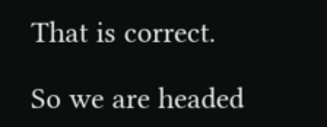That is correct.

So we are headed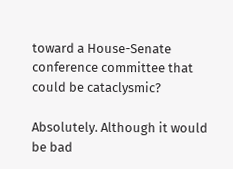toward a House-Senate conference committee that could be cataclysmic?

Absolutely. Although it would be bad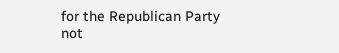for the Republican Party not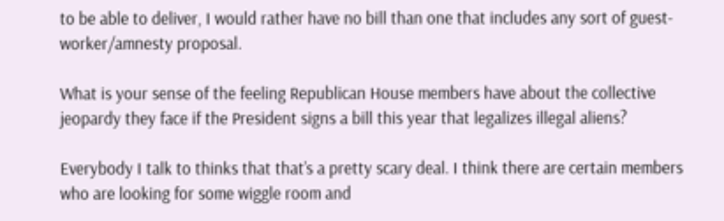to be able to deliver, I would rather have no bill than one that includes any sort of guest-worker/amnesty proposal.

What is your sense of the feeling Republican House members have about the collective jeopardy they face if the President signs a bill this year that legalizes illegal aliens?

Everybody I talk to thinks that that’s a pretty scary deal. I think there are certain members who are looking for some wiggle room and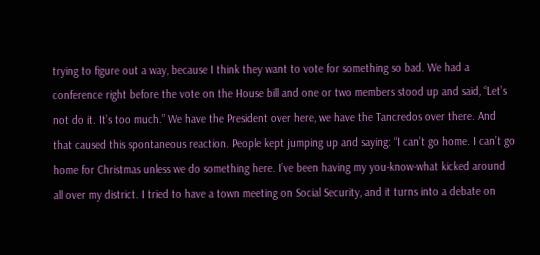trying to figure out a way, because I think they want to vote for something so bad. We had a conference right before the vote on the House bill and one or two members stood up and said, “Let’s not do it. It’s too much.” We have the President over here, we have the Tancredos over there. And that caused this spontaneous reaction. People kept jumping up and saying: “I can’t go home. I can’t go home for Christmas unless we do something here. I’ve been having my you-know-what kicked around all over my district. I tried to have a town meeting on Social Security, and it turns into a debate on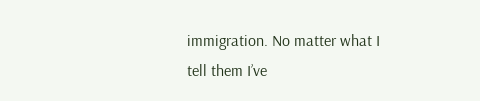immigration. No matter what I tell them I’ve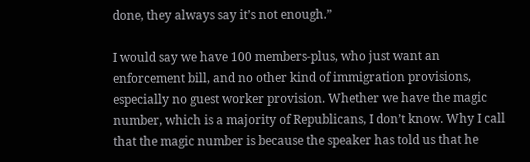done, they always say it’s not enough.”

I would say we have 100 members-plus, who just want an enforcement bill, and no other kind of immigration provisions, especially no guest worker provision. Whether we have the magic number, which is a majority of Republicans, I don’t know. Why I call that the magic number is because the speaker has told us that he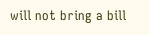will not bring a bill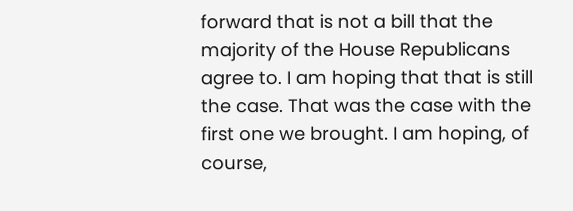forward that is not a bill that the majority of the House Republicans agree to. I am hoping that that is still the case. That was the case with the first one we brought. I am hoping, of course,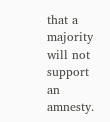that a majority will not support an amnesty.